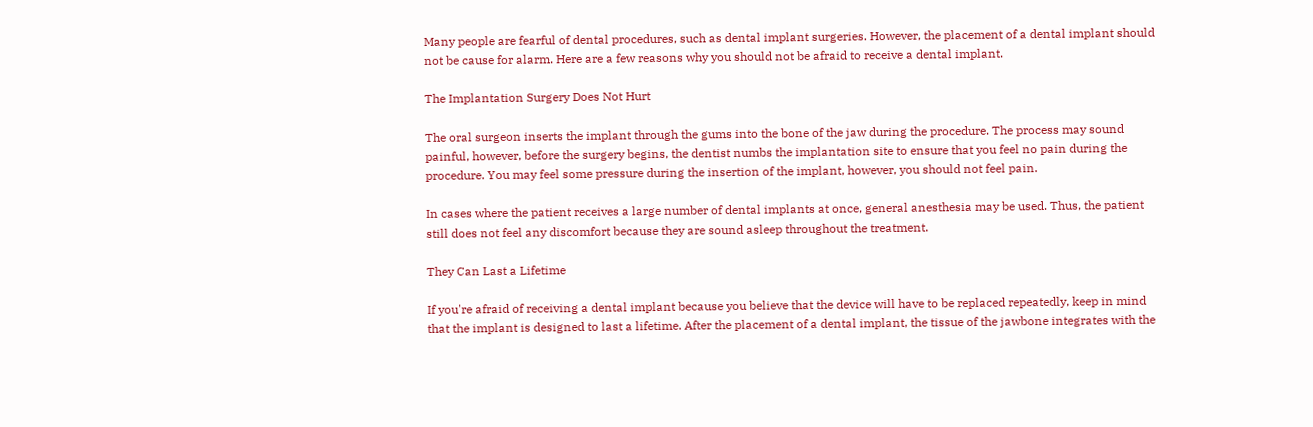Many people are fearful of dental procedures, such as dental implant surgeries. However, the placement of a dental implant should not be cause for alarm. Here are a few reasons why you should not be afraid to receive a dental implant.

The Implantation Surgery Does Not Hurt

The oral surgeon inserts the implant through the gums into the bone of the jaw during the procedure. The process may sound painful, however, before the surgery begins, the dentist numbs the implantation site to ensure that you feel no pain during the procedure. You may feel some pressure during the insertion of the implant, however, you should not feel pain.

In cases where the patient receives a large number of dental implants at once, general anesthesia may be used. Thus, the patient still does not feel any discomfort because they are sound asleep throughout the treatment.

They Can Last a Lifetime

If you're afraid of receiving a dental implant because you believe that the device will have to be replaced repeatedly, keep in mind that the implant is designed to last a lifetime. After the placement of a dental implant, the tissue of the jawbone integrates with the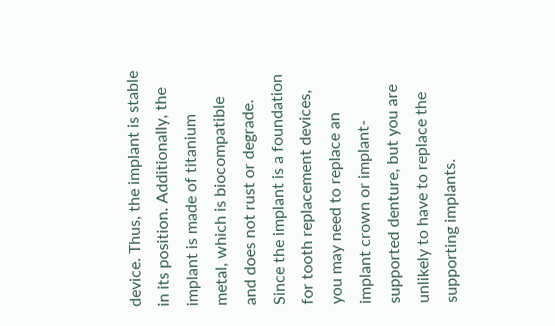device. Thus, the implant is stable in its position. Additionally, the implant is made of titanium metal, which is biocompatible and does not rust or degrade. Since the implant is a foundation for tooth replacement devices, you may need to replace an implant crown or implant-supported denture, but you are unlikely to have to replace the supporting implants.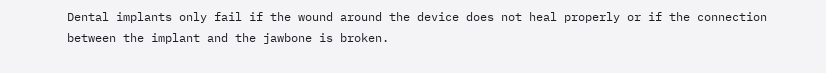Dental implants only fail if the wound around the device does not heal properly or if the connection between the implant and the jawbone is broken.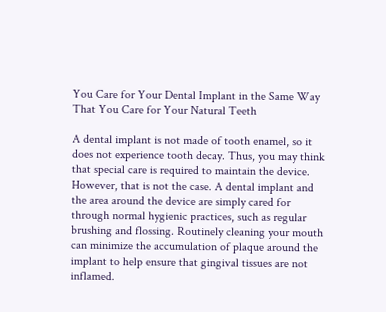You Care for Your Dental Implant in the Same Way That You Care for Your Natural Teeth

A dental implant is not made of tooth enamel, so it does not experience tooth decay. Thus, you may think that special care is required to maintain the device. However, that is not the case. A dental implant and the area around the device are simply cared for through normal hygienic practices, such as regular brushing and flossing. Routinely cleaning your mouth can minimize the accumulation of plaque around the implant to help ensure that gingival tissues are not inflamed.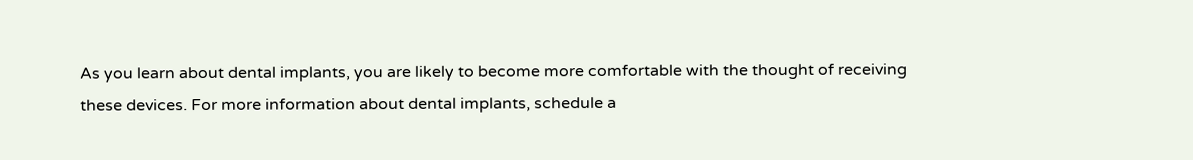As you learn about dental implants, you are likely to become more comfortable with the thought of receiving these devices. For more information about dental implants, schedule a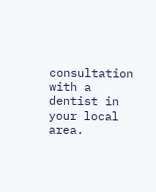consultation with a dentist in your local area.